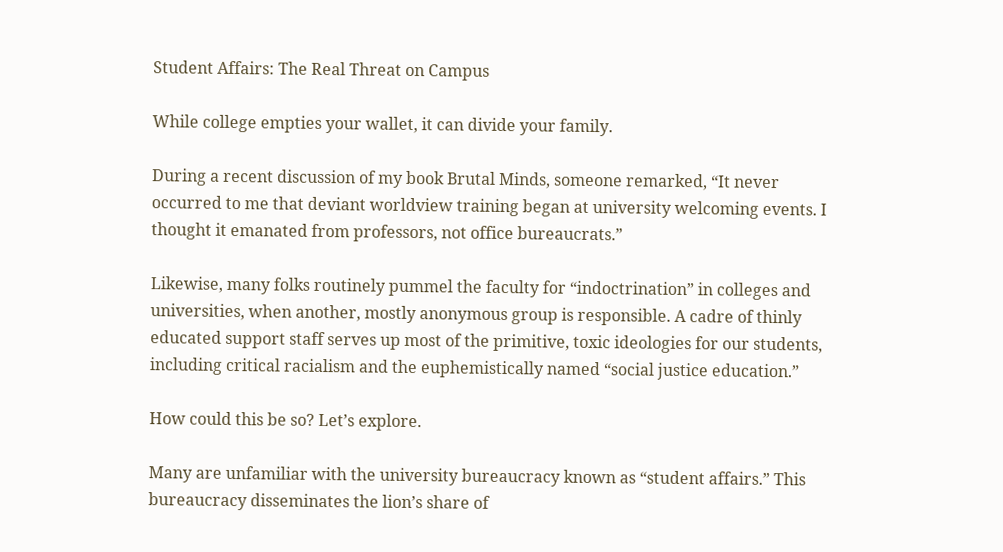Student Affairs: The Real Threat on Campus

While college empties your wallet, it can divide your family.

During a recent discussion of my book Brutal Minds, someone remarked, “It never occurred to me that deviant worldview training began at university welcoming events. I thought it emanated from professors, not office bureaucrats.”

Likewise, many folks routinely pummel the faculty for “indoctrination” in colleges and universities, when another, mostly anonymous group is responsible. A cadre of thinly educated support staff serves up most of the primitive, toxic ideologies for our students, including critical racialism and the euphemistically named “social justice education.”

How could this be so? Let’s explore.

Many are unfamiliar with the university bureaucracy known as “student affairs.” This bureaucracy disseminates the lion’s share of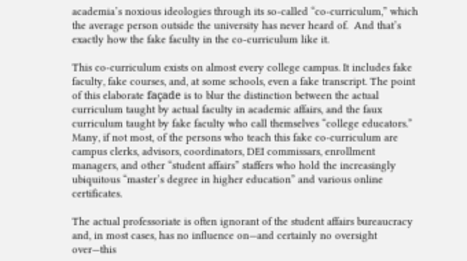academia’s noxious ideologies through its so-called “co-curriculum,” which the average person outside the university has never heard of.  And that’s exactly how the fake faculty in the co-curriculum like it.

This co-curriculum exists on almost every college campus. It includes fake faculty, fake courses, and, at some schools, even a fake transcript. The point of this elaborate façade is to blur the distinction between the actual curriculum taught by actual faculty in academic affairs, and the faux curriculum taught by fake faculty who call themselves “college educators.” Many, if not most, of the persons who teach this fake co-curriculum are campus clerks, advisors, coordinators, DEI commissars, enrollment managers, and other “student affairs” staffers who hold the increasingly ubiquitous “master’s degree in higher education” and various online certificates.

The actual professoriate is often ignorant of the student affairs bureaucracy and, in most cases, has no influence on—and certainly no oversight over—this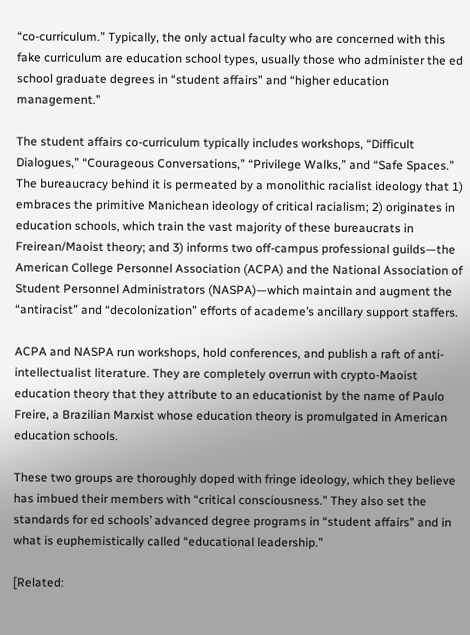“co-curriculum.” Typically, the only actual faculty who are concerned with this fake curriculum are education school types, usually those who administer the ed school graduate degrees in “student affairs” and “higher education management.”

The student affairs co-curriculum typically includes workshops, “Difficult Dialogues,” “Courageous Conversations,” “Privilege Walks,” and “Safe Spaces.” The bureaucracy behind it is permeated by a monolithic racialist ideology that 1) embraces the primitive Manichean ideology of critical racialism; 2) originates in education schools, which train the vast majority of these bureaucrats in Freirean/Maoist theory; and 3) informs two off-campus professional guilds—the American College Personnel Association (ACPA) and the National Association of Student Personnel Administrators (NASPA)—which maintain and augment the “antiracist” and “decolonization” efforts of academe’s ancillary support staffers.

ACPA and NASPA run workshops, hold conferences, and publish a raft of anti-intellectualist literature. They are completely overrun with crypto-Maoist education theory that they attribute to an educationist by the name of Paulo Freire, a Brazilian Marxist whose education theory is promulgated in American education schools.

These two groups are thoroughly doped with fringe ideology, which they believe has imbued their members with “critical consciousness.” They also set the standards for ed schools’ advanced degree programs in “student affairs” and in what is euphemistically called “educational leadership.”

[Related: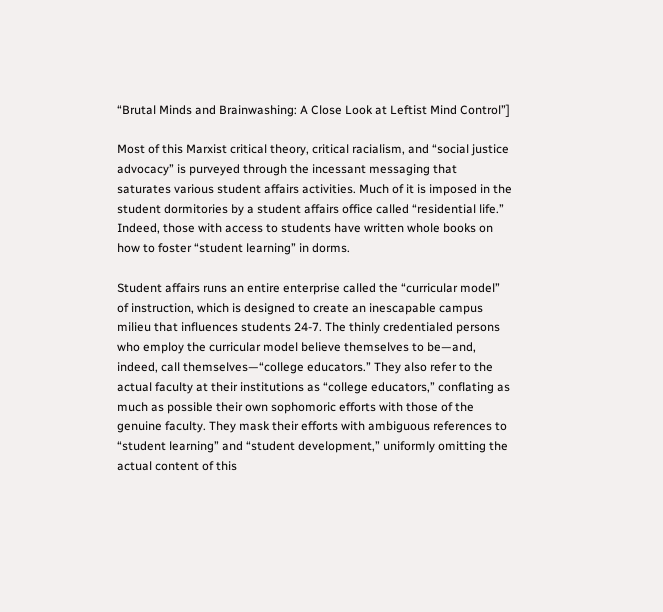“Brutal Minds and Brainwashing: A Close Look at Leftist Mind Control”]

Most of this Marxist critical theory, critical racialism, and “social justice advocacy” is purveyed through the incessant messaging that saturates various student affairs activities. Much of it is imposed in the student dormitories by a student affairs office called “residential life.” Indeed, those with access to students have written whole books on how to foster “student learning” in dorms.

Student affairs runs an entire enterprise called the “curricular model” of instruction, which is designed to create an inescapable campus milieu that influences students 24-7. The thinly credentialed persons who employ the curricular model believe themselves to be—and, indeed, call themselves—“college educators.” They also refer to the actual faculty at their institutions as “college educators,” conflating as much as possible their own sophomoric efforts with those of the genuine faculty. They mask their efforts with ambiguous references to “student learning” and “student development,” uniformly omitting the actual content of this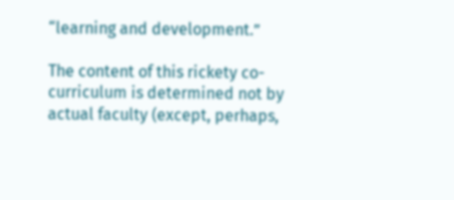“learning and development.”

The content of this rickety co-curriculum is determined not by actual faculty (except, perhaps,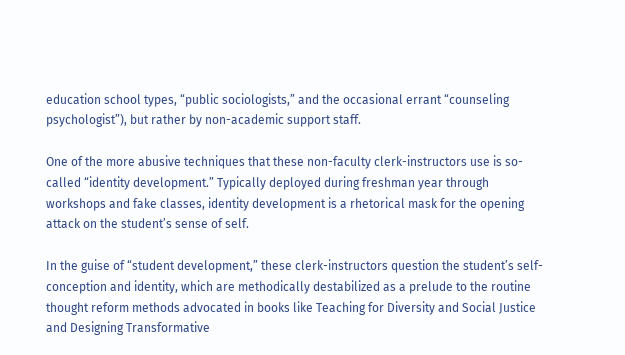education school types, “public sociologists,” and the occasional errant “counseling psychologist”), but rather by non-academic support staff.

One of the more abusive techniques that these non-faculty clerk-instructors use is so-called “identity development.” Typically deployed during freshman year through workshops and fake classes, identity development is a rhetorical mask for the opening attack on the student’s sense of self.

In the guise of “student development,” these clerk-instructors question the student’s self-conception and identity, which are methodically destabilized as a prelude to the routine thought reform methods advocated in books like Teaching for Diversity and Social Justice and Designing Transformative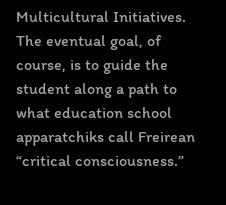Multicultural Initiatives. The eventual goal, of course, is to guide the student along a path to what education school apparatchiks call Freirean “critical consciousness.”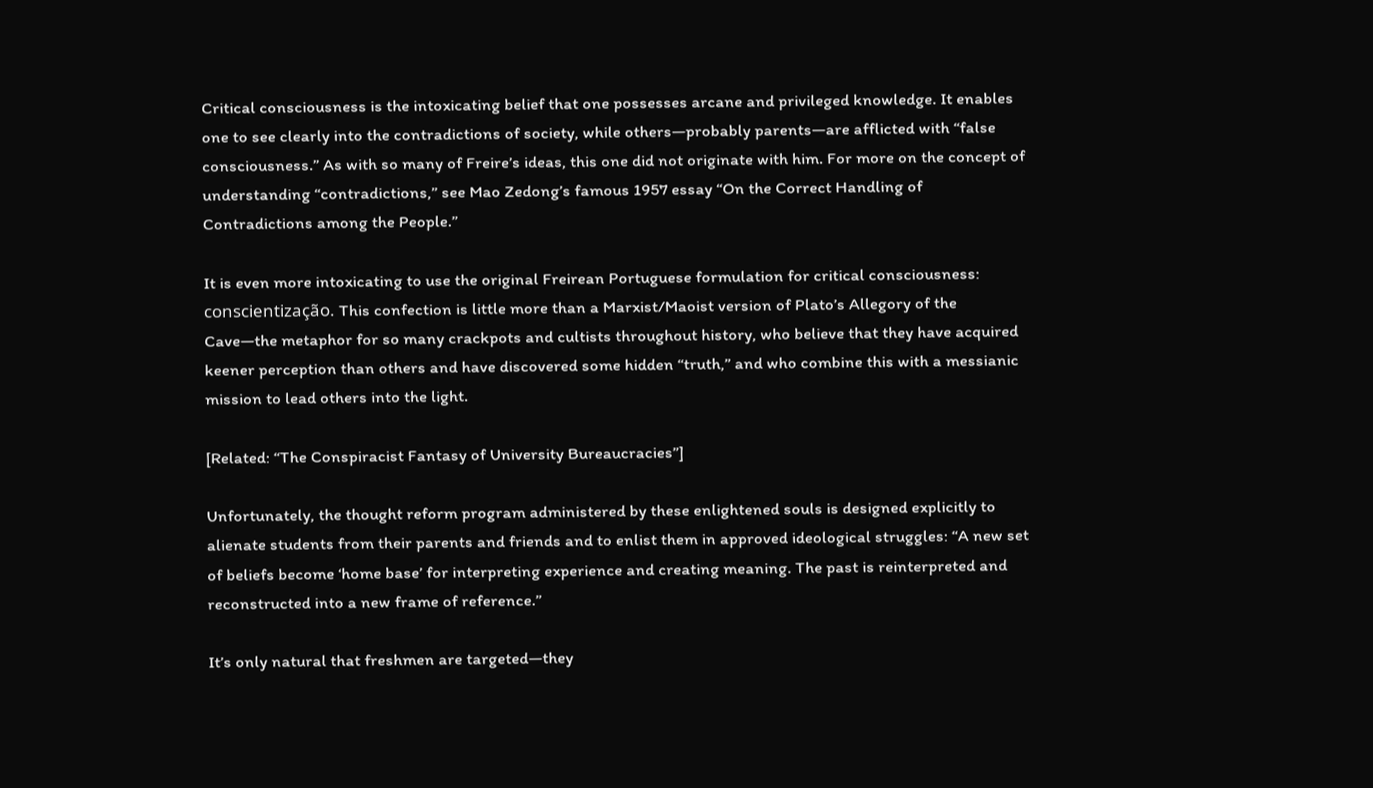Critical consciousness is the intoxicating belief that one possesses arcane and privileged knowledge. It enables one to see clearly into the contradictions of society, while others—probably parents—are afflicted with “false consciousness.” As with so many of Freire’s ideas, this one did not originate with him. For more on the concept of understanding “contradictions,” see Mao Zedong’s famous 1957 essay “On the Correct Handling of Contradictions among the People.”

It is even more intoxicating to use the original Freirean Portuguese formulation for critical consciousness: conscientização. This confection is little more than a Marxist/Maoist version of Plato’s Allegory of the Cave—the metaphor for so many crackpots and cultists throughout history, who believe that they have acquired keener perception than others and have discovered some hidden “truth,” and who combine this with a messianic mission to lead others into the light.

[Related: “The Conspiracist Fantasy of University Bureaucracies”]

Unfortunately, the thought reform program administered by these enlightened souls is designed explicitly to alienate students from their parents and friends and to enlist them in approved ideological struggles: “A new set of beliefs become ‘home base’ for interpreting experience and creating meaning. The past is reinterpreted and reconstructed into a new frame of reference.”

It’s only natural that freshmen are targeted—they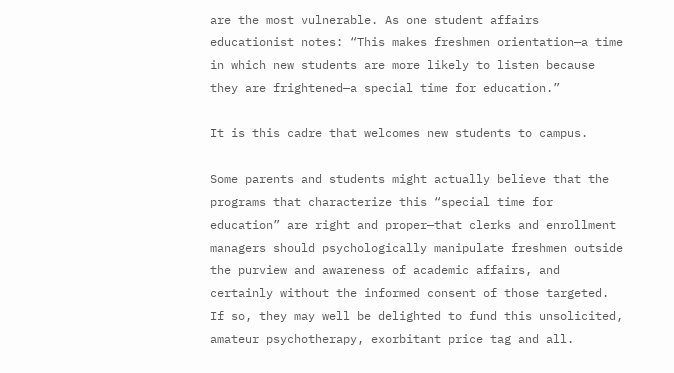are the most vulnerable. As one student affairs educationist notes: “This makes freshmen orientation—a time in which new students are more likely to listen because they are frightened—a special time for education.”

It is this cadre that welcomes new students to campus.

Some parents and students might actually believe that the programs that characterize this “special time for education” are right and proper—that clerks and enrollment managers should psychologically manipulate freshmen outside the purview and awareness of academic affairs, and certainly without the informed consent of those targeted. If so, they may well be delighted to fund this unsolicited, amateur psychotherapy, exorbitant price tag and all.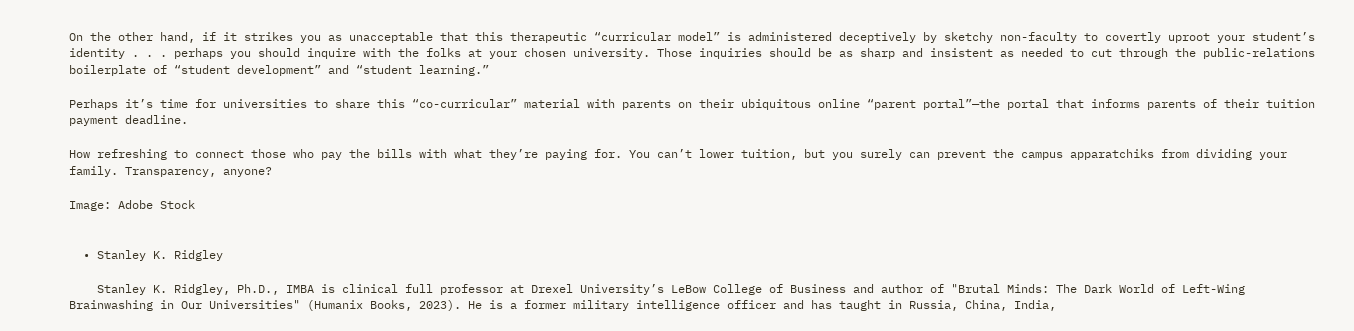On the other hand, if it strikes you as unacceptable that this therapeutic “curricular model” is administered deceptively by sketchy non-faculty to covertly uproot your student’s identity . . . perhaps you should inquire with the folks at your chosen university. Those inquiries should be as sharp and insistent as needed to cut through the public-relations boilerplate of “student development” and “student learning.”

Perhaps it’s time for universities to share this “co-curricular” material with parents on their ubiquitous online “parent portal”—the portal that informs parents of their tuition payment deadline.

How refreshing to connect those who pay the bills with what they’re paying for. You can’t lower tuition, but you surely can prevent the campus apparatchiks from dividing your family. Transparency, anyone?

Image: Adobe Stock


  • Stanley K. Ridgley

    Stanley K. Ridgley, Ph.D., IMBA is clinical full professor at Drexel University’s LeBow College of Business and author of "Brutal Minds: The Dark World of Left-Wing Brainwashing in Our Universities" (Humanix Books, 2023). He is a former military intelligence officer and has taught in Russia, China, India,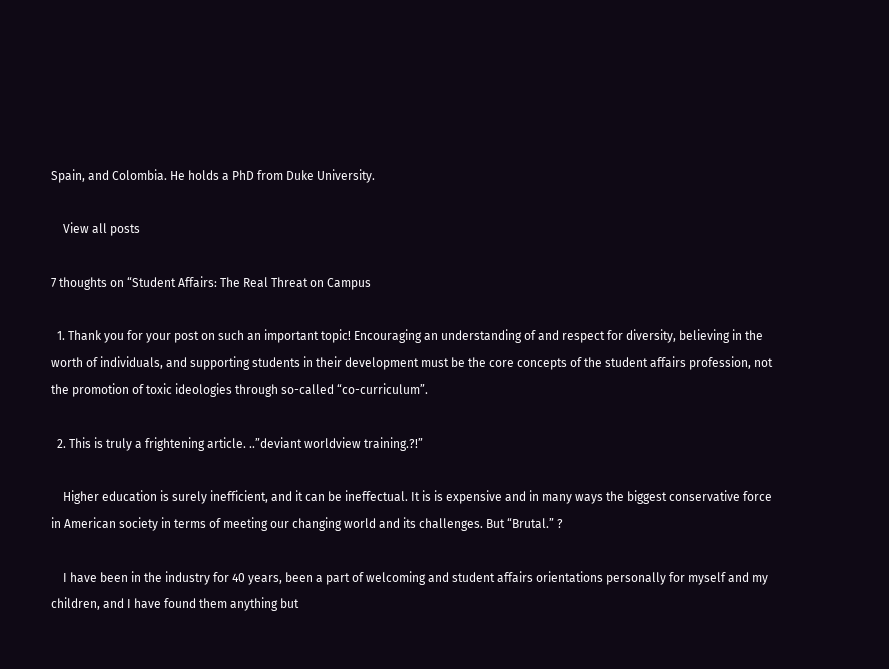Spain, and Colombia. He holds a PhD from Duke University.

    View all posts

7 thoughts on “Student Affairs: The Real Threat on Campus

  1. Thank you for your post on such an important topic! Encouraging an understanding of and respect for diversity, believing in the worth of individuals, and supporting students in their development must be the core concepts of the student affairs profession, not the promotion of toxic ideologies through so-called “co-curriculum”.

  2. This is truly a frightening article. ..”deviant worldview training.?!”

    Higher education is surely inefficient, and it can be ineffectual. It is is expensive and in many ways the biggest conservative force in American society in terms of meeting our changing world and its challenges. But “Brutal.” ?

    I have been in the industry for 40 years, been a part of welcoming and student affairs orientations personally for myself and my children, and I have found them anything but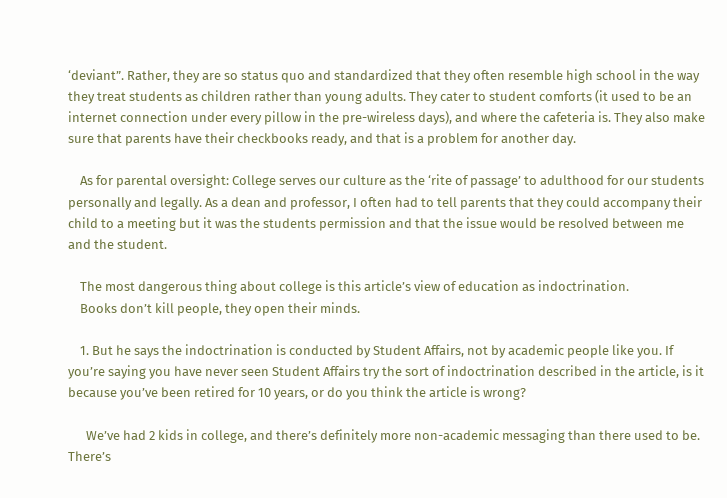‘deviant”. Rather, they are so status quo and standardized that they often resemble high school in the way they treat students as children rather than young adults. They cater to student comforts (it used to be an internet connection under every pillow in the pre-wireless days), and where the cafeteria is. They also make sure that parents have their checkbooks ready, and that is a problem for another day.

    As for parental oversight: College serves our culture as the ‘rite of passage’ to adulthood for our students personally and legally. As a dean and professor, I often had to tell parents that they could accompany their child to a meeting but it was the students permission and that the issue would be resolved between me and the student.

    The most dangerous thing about college is this article’s view of education as indoctrination.
    Books don’t kill people, they open their minds.

    1. But he says the indoctrination is conducted by Student Affairs, not by academic people like you. If you’re saying you have never seen Student Affairs try the sort of indoctrination described in the article, is it because you’ve been retired for 10 years, or do you think the article is wrong?

      We’ve had 2 kids in college, and there’s definitely more non-academic messaging than there used to be. There’s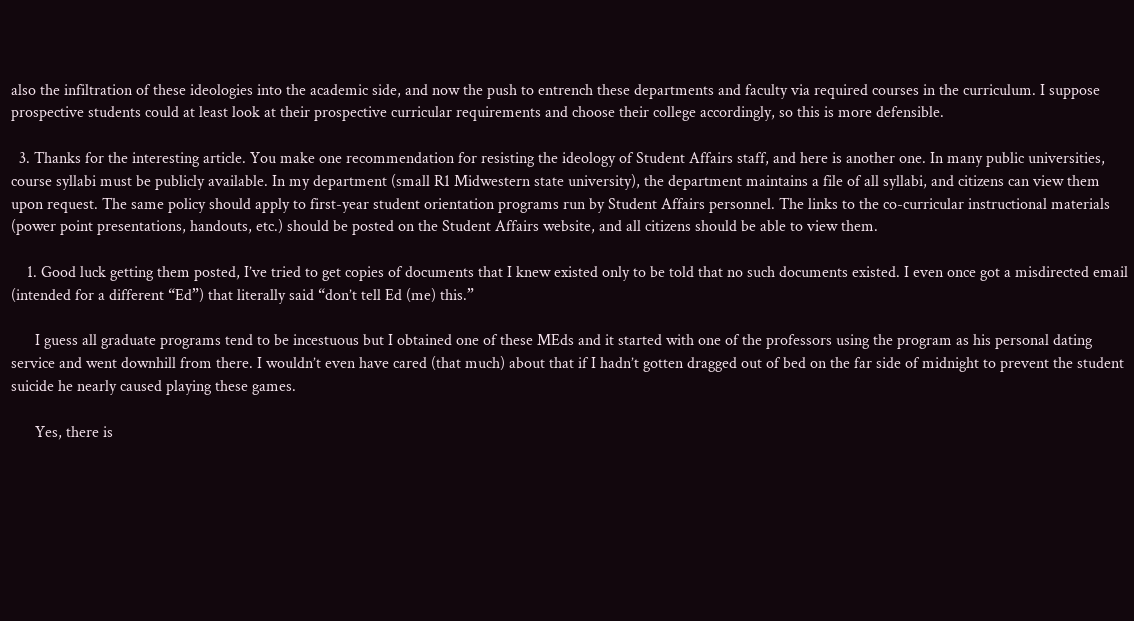also the infiltration of these ideologies into the academic side, and now the push to entrench these departments and faculty via required courses in the curriculum. I suppose prospective students could at least look at their prospective curricular requirements and choose their college accordingly, so this is more defensible.

  3. Thanks for the interesting article. You make one recommendation for resisting the ideology of Student Affairs staff, and here is another one. In many public universities, course syllabi must be publicly available. In my department (small R1 Midwestern state university), the department maintains a file of all syllabi, and citizens can view them upon request. The same policy should apply to first-year student orientation programs run by Student Affairs personnel. The links to the co-curricular instructional materials (power point presentations, handouts, etc.) should be posted on the Student Affairs website, and all citizens should be able to view them.

    1. Good luck getting them posted, I’ve tried to get copies of documents that I knew existed only to be told that no such documents existed. I even once got a misdirected email (intended for a different “Ed”) that literally said “don’t tell Ed (me) this.”

      I guess all graduate programs tend to be incestuous but I obtained one of these MEds and it started with one of the professors using the program as his personal dating service and went downhill from there. I wouldn’t even have cared (that much) about that if I hadn’t gotten dragged out of bed on the far side of midnight to prevent the student suicide he nearly caused playing these games.

      Yes, there is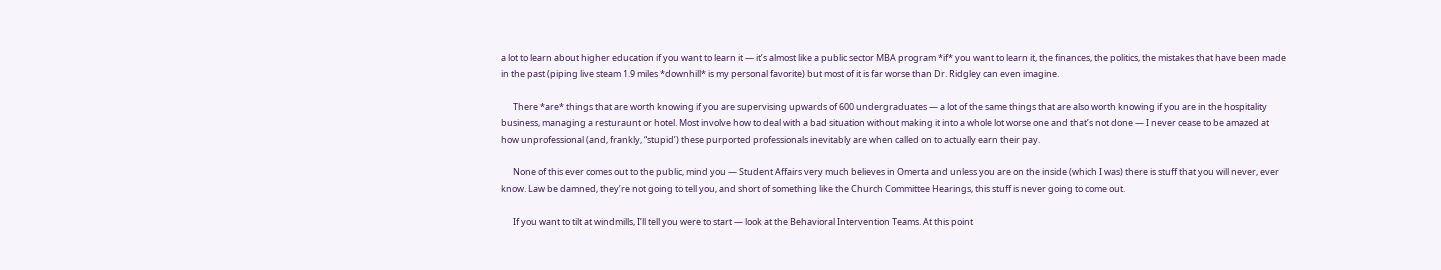a lot to learn about higher education if you want to learn it — it’s almost like a public sector MBA program *if* you want to learn it, the finances, the politics, the mistakes that have been made in the past (piping live steam 1.9 miles *downhill* is my personal favorite) but most of it is far worse than Dr. Ridgley can even imagine.

      There *are* things that are worth knowing if you are supervising upwards of 600 undergraduates — a lot of the same things that are also worth knowing if you are in the hospitality business, managing a resturaunt or hotel. Most involve how to deal with a bad situation without making it into a whole lot worse one and that’s not done — I never cease to be amazed at how unprofessional (and, frankly, “stupid’) these purported professionals inevitably are when called on to actually earn their pay.

      None of this ever comes out to the public, mind you — Student Affairs very much believes in Omerta and unless you are on the inside (which I was) there is stuff that you will never, ever know. Law be damned, they’re not going to tell you, and short of something like the Church Committee Hearings, this stuff is never going to come out.

      If you want to tilt at windmills, I’ll tell you were to start — look at the Behavioral Intervention Teams. At this point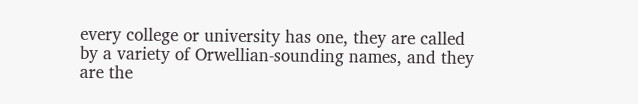every college or university has one, they are called by a variety of Orwellian-sounding names, and they are the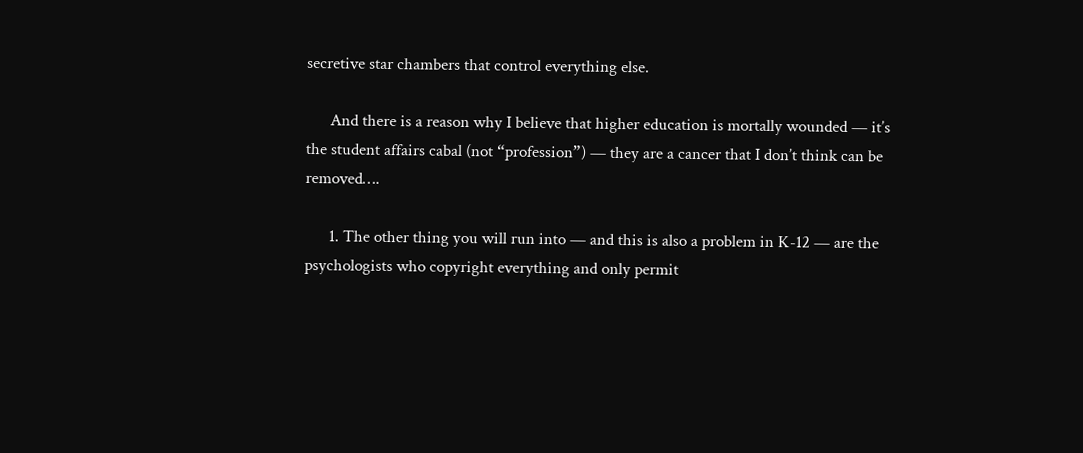secretive star chambers that control everything else.

      And there is a reason why I believe that higher education is mortally wounded — it’s the student affairs cabal (not “profession”) — they are a cancer that I don’t think can be removed….

      1. The other thing you will run into — and this is also a problem in K-12 — are the psychologists who copyright everything and only permit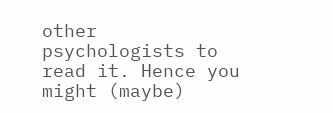other psychologists to read it. Hence you might (maybe)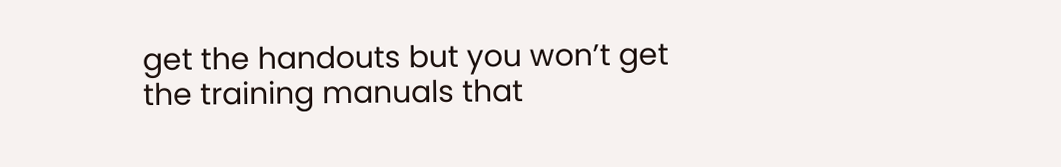get the handouts but you won’t get the training manuals that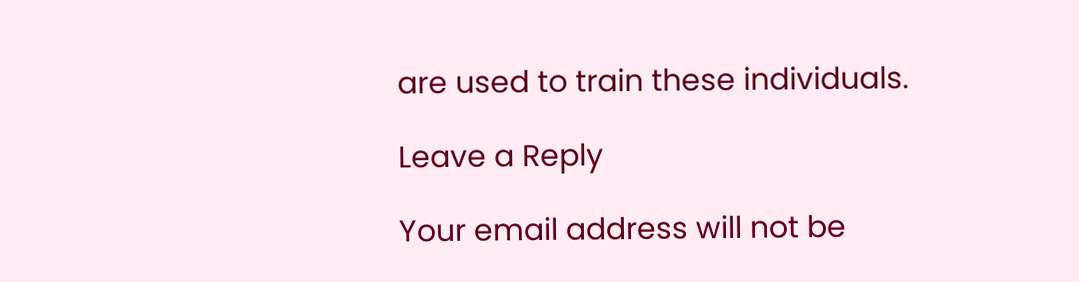are used to train these individuals.

Leave a Reply

Your email address will not be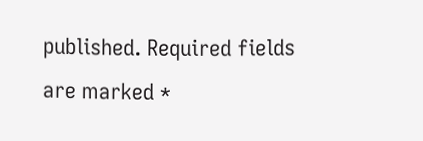published. Required fields are marked *